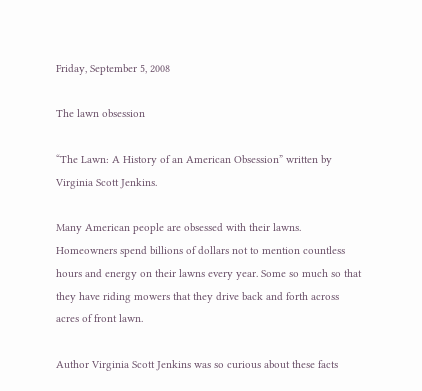Friday, September 5, 2008

The lawn obsession

“The Lawn: A History of an American Obsession” written by Virginia Scott Jenkins.

Many American people are obsessed with their lawns. Homeowners spend billions of dollars not to mention countless hours and energy on their lawns every year. Some so much so that they have riding mowers that they drive back and forth across acres of front lawn.

Author Virginia Scott Jenkins was so curious about these facts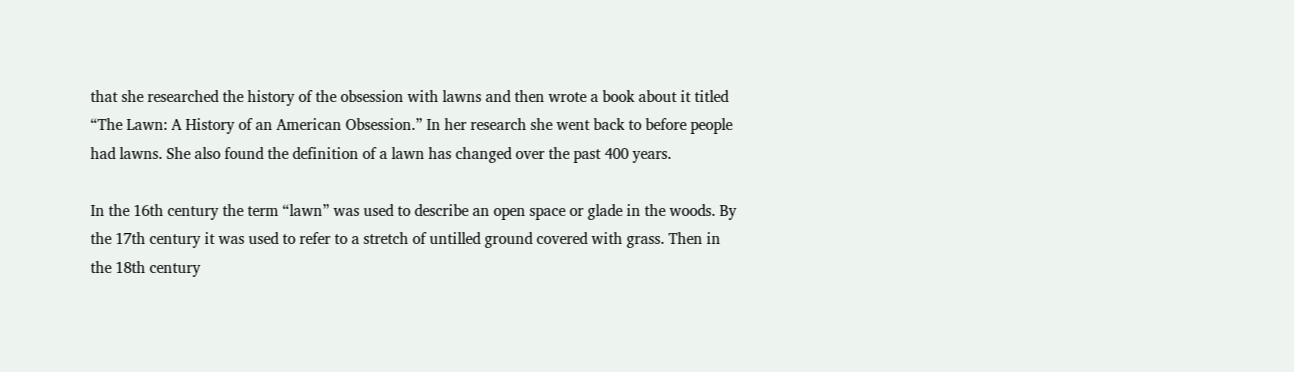that she researched the history of the obsession with lawns and then wrote a book about it titled “The Lawn: A History of an American Obsession.” In her research she went back to before people had lawns. She also found the definition of a lawn has changed over the past 400 years.

In the 16th century the term “lawn” was used to describe an open space or glade in the woods. By the 17th century it was used to refer to a stretch of untilled ground covered with grass. Then in the 18th century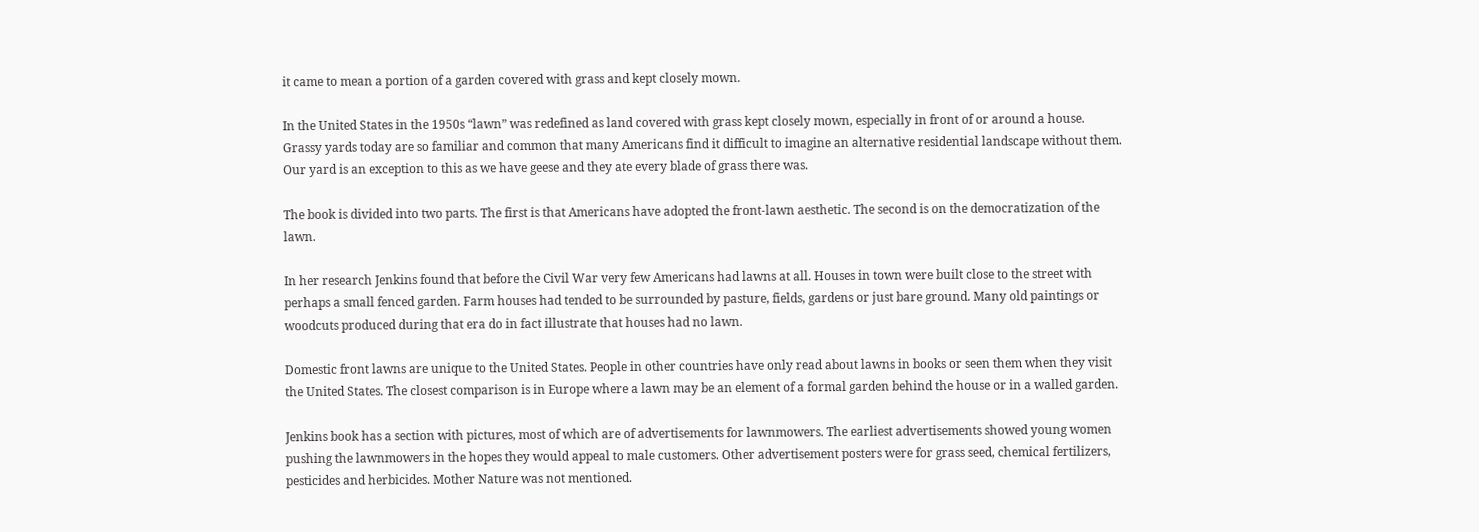it came to mean a portion of a garden covered with grass and kept closely mown.

In the United States in the 1950s “lawn” was redefined as land covered with grass kept closely mown, especially in front of or around a house. Grassy yards today are so familiar and common that many Americans find it difficult to imagine an alternative residential landscape without them. Our yard is an exception to this as we have geese and they ate every blade of grass there was.

The book is divided into two parts. The first is that Americans have adopted the front-lawn aesthetic. The second is on the democratization of the lawn.

In her research Jenkins found that before the Civil War very few Americans had lawns at all. Houses in town were built close to the street with perhaps a small fenced garden. Farm houses had tended to be surrounded by pasture, fields, gardens or just bare ground. Many old paintings or woodcuts produced during that era do in fact illustrate that houses had no lawn.

Domestic front lawns are unique to the United States. People in other countries have only read about lawns in books or seen them when they visit the United States. The closest comparison is in Europe where a lawn may be an element of a formal garden behind the house or in a walled garden.

Jenkins book has a section with pictures, most of which are of advertisements for lawnmowers. The earliest advertisements showed young women pushing the lawnmowers in the hopes they would appeal to male customers. Other advertisement posters were for grass seed, chemical fertilizers, pesticides and herbicides. Mother Nature was not mentioned.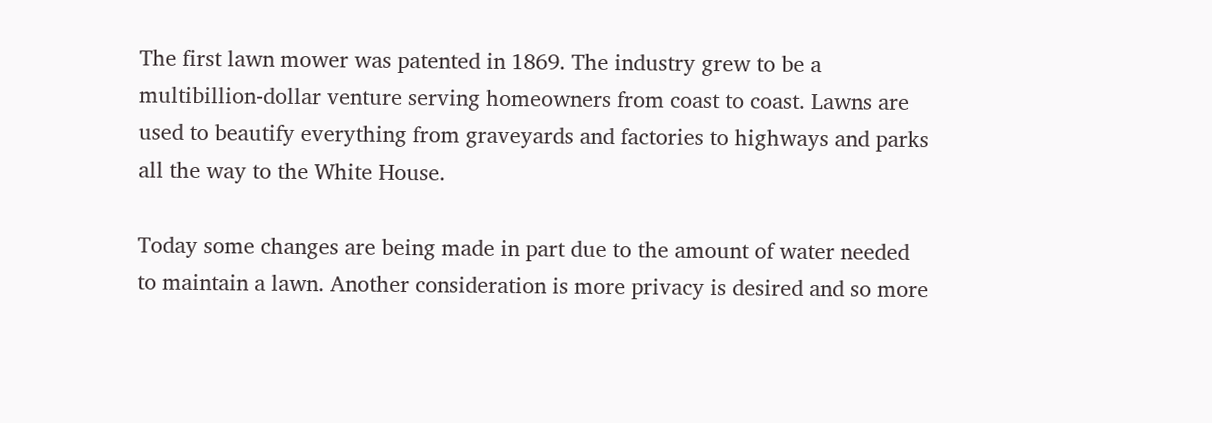The first lawn mower was patented in 1869. The industry grew to be a multibillion-dollar venture serving homeowners from coast to coast. Lawns are used to beautify everything from graveyards and factories to highways and parks all the way to the White House.

Today some changes are being made in part due to the amount of water needed to maintain a lawn. Another consideration is more privacy is desired and so more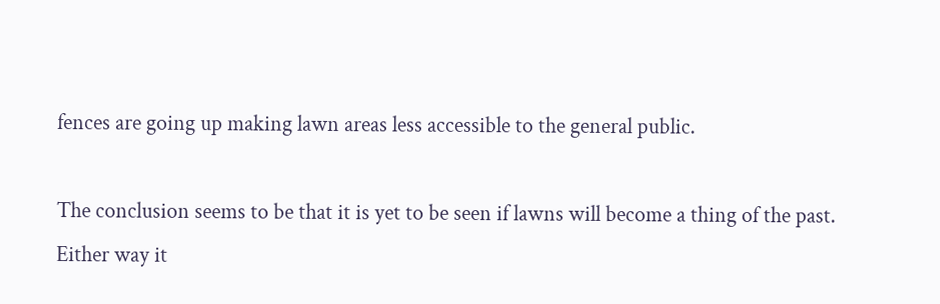fences are going up making lawn areas less accessible to the general public.

The conclusion seems to be that it is yet to be seen if lawns will become a thing of the past. Either way it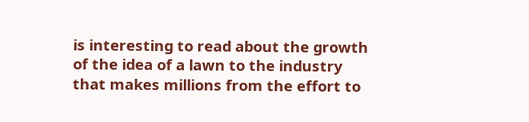is interesting to read about the growth of the idea of a lawn to the industry that makes millions from the effort to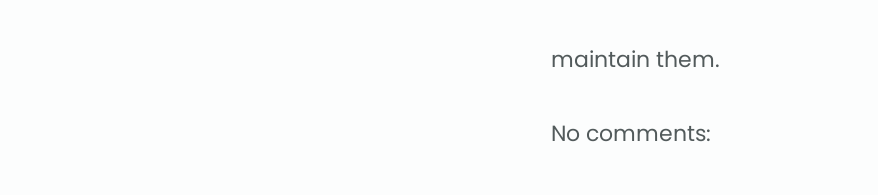maintain them.

No comments: